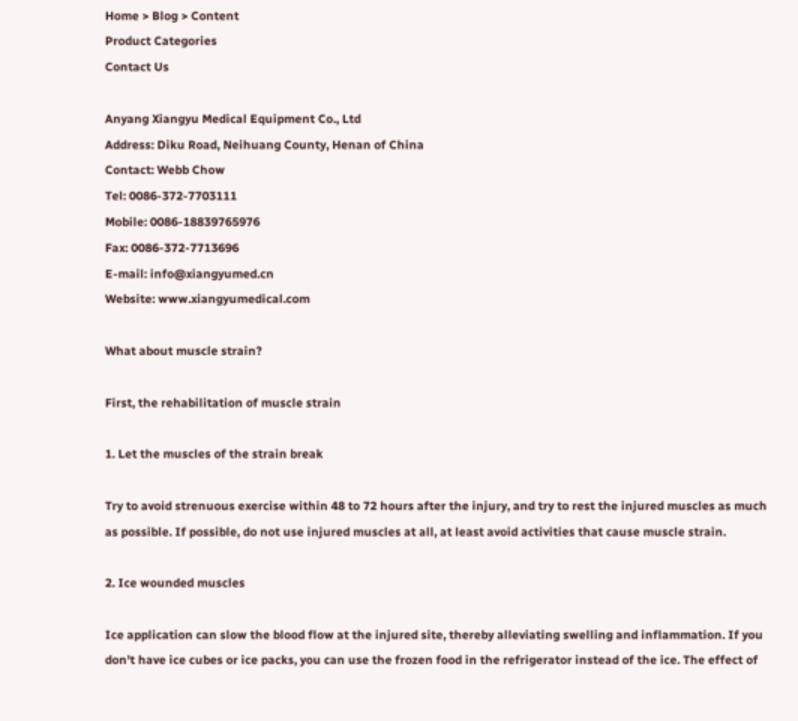Home > Blog > Content
Product Categories
Contact Us

Anyang Xiangyu Medical Equipment Co., Ltd
Address: Diku Road, Neihuang County, Henan of China
Contact: Webb Chow
Tel: 0086-372-7703111
Mobile: 0086-18839765976
Fax: 0086-372-7713696
E-mail: info@xiangyumed.cn
Website: www.xiangyumedical.com

What about muscle strain?

First, the rehabilitation of muscle strain

1. Let the muscles of the strain break

Try to avoid strenuous exercise within 48 to 72 hours after the injury, and try to rest the injured muscles as much as possible. If possible, do not use injured muscles at all, at least avoid activities that cause muscle strain.

2. Ice wounded muscles

Ice application can slow the blood flow at the injured site, thereby alleviating swelling and inflammation. If you don't have ice cubes or ice packs, you can use the frozen food in the refrigerator instead of the ice. The effect of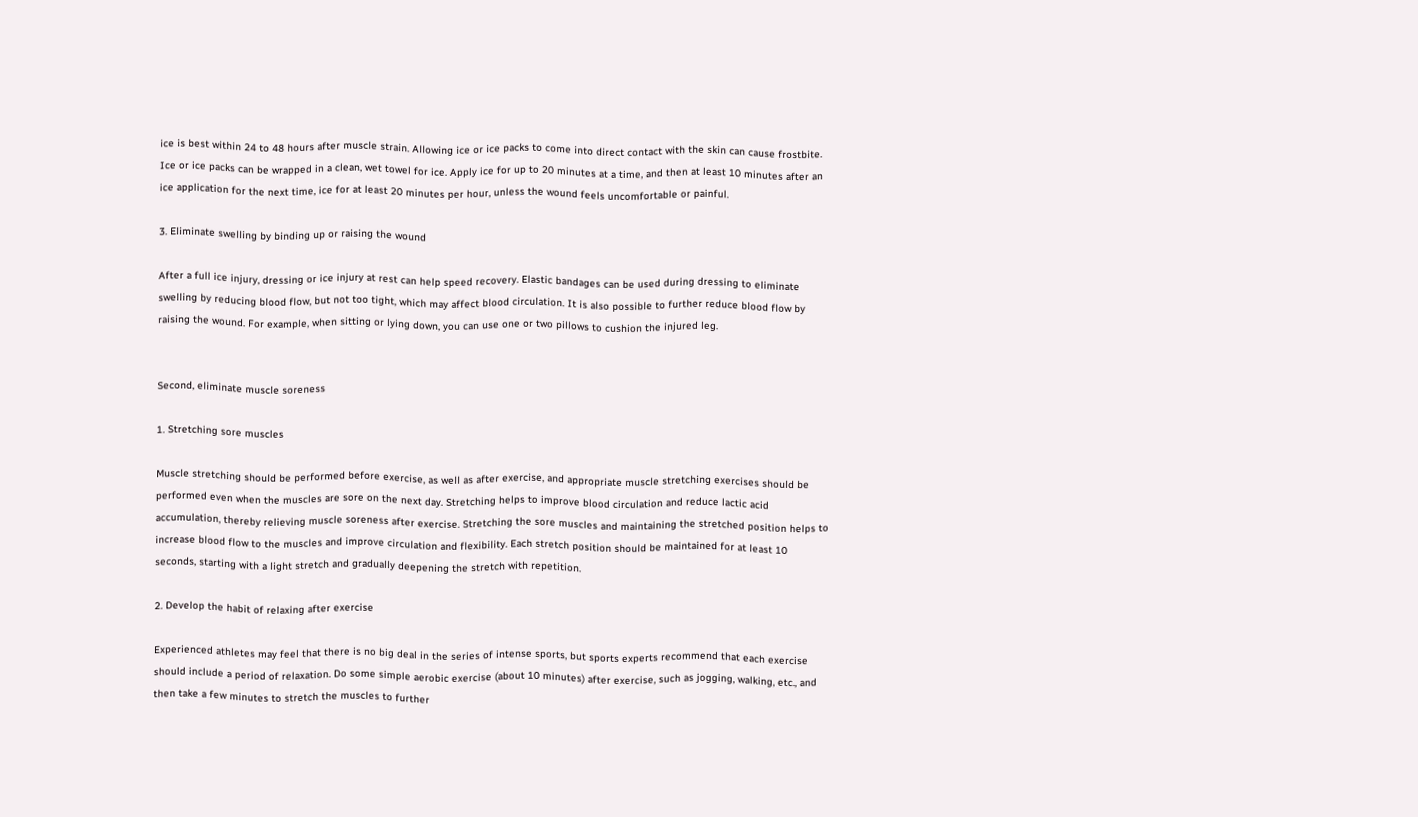ice is best within 24 to 48 hours after muscle strain. Allowing ice or ice packs to come into direct contact with the skin can cause frostbite. Ice or ice packs can be wrapped in a clean, wet towel for ice. Apply ice for up to 20 minutes at a time, and then at least 10 minutes after an ice application for the next time, ice for at least 20 minutes per hour, unless the wound feels uncomfortable or painful.

3. Eliminate swelling by binding up or raising the wound

After a full ice injury, dressing or ice injury at rest can help speed recovery. Elastic bandages can be used during dressing to eliminate swelling by reducing blood flow, but not too tight, which may affect blood circulation. It is also possible to further reduce blood flow by raising the wound. For example, when sitting or lying down, you can use one or two pillows to cushion the injured leg.


Second, eliminate muscle soreness

1. Stretching sore muscles

Muscle stretching should be performed before exercise, as well as after exercise, and appropriate muscle stretching exercises should be performed even when the muscles are sore on the next day. Stretching helps to improve blood circulation and reduce lactic acid accumulation, thereby relieving muscle soreness after exercise. Stretching the sore muscles and maintaining the stretched position helps to increase blood flow to the muscles and improve circulation and flexibility. Each stretch position should be maintained for at least 10 seconds, starting with a light stretch and gradually deepening the stretch with repetition.

2. Develop the habit of relaxing after exercise

Experienced athletes may feel that there is no big deal in the series of intense sports, but sports experts recommend that each exercise should include a period of relaxation. Do some simple aerobic exercise (about 10 minutes) after exercise, such as jogging, walking, etc., and then take a few minutes to stretch the muscles to further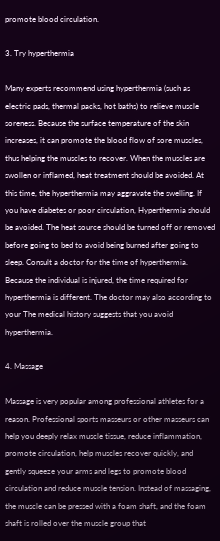promote blood circulation.

3. Try hyperthermia

Many experts recommend using hyperthermia (such as electric pads, thermal packs, hot baths) to relieve muscle soreness. Because the surface temperature of the skin increases, it can promote the blood flow of sore muscles, thus helping the muscles to recover. When the muscles are swollen or inflamed, heat treatment should be avoided. At this time, the hyperthermia may aggravate the swelling. If you have diabetes or poor circulation, Hyperthermia should be avoided. The heat source should be turned off or removed before going to bed to avoid being burned after going to sleep. Consult a doctor for the time of hyperthermia. Because the individual is injured, the time required for hyperthermia is different. The doctor may also according to your The medical history suggests that you avoid hyperthermia.

4. Massage

Massage is very popular among professional athletes for a reason. Professional sports masseurs or other masseurs can help you deeply relax muscle tissue, reduce inflammation, promote circulation, help muscles recover quickly, and gently squeeze your arms and legs to promote blood circulation and reduce muscle tension. Instead of massaging, the muscle can be pressed with a foam shaft, and the foam shaft is rolled over the muscle group that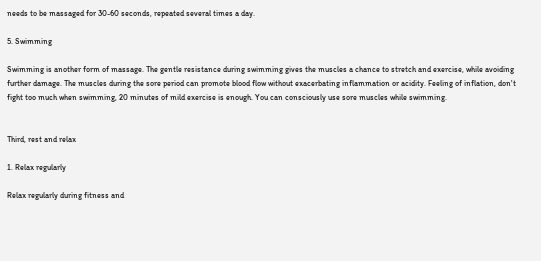needs to be massaged for 30-60 seconds, repeated several times a day.

5. Swimming

Swimming is another form of massage. The gentle resistance during swimming gives the muscles a chance to stretch and exercise, while avoiding further damage. The muscles during the sore period can promote blood flow without exacerbating inflammation or acidity. Feeling of inflation, don't fight too much when swimming, 20 minutes of mild exercise is enough. You can consciously use sore muscles while swimming.


Third, rest and relax

1. Relax regularly

Relax regularly during fitness and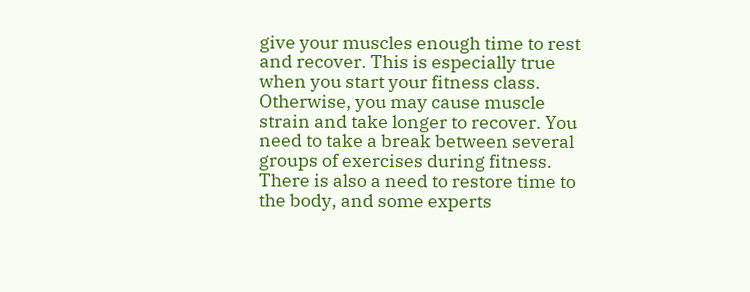give your muscles enough time to rest and recover. This is especially true when you start your fitness class. Otherwise, you may cause muscle strain and take longer to recover. You need to take a break between several groups of exercises during fitness. There is also a need to restore time to the body, and some experts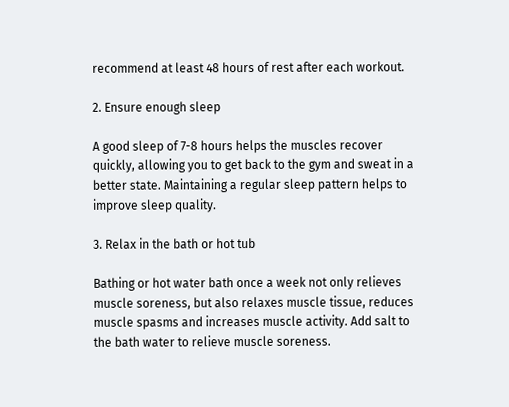recommend at least 48 hours of rest after each workout.

2. Ensure enough sleep

A good sleep of 7-8 hours helps the muscles recover quickly, allowing you to get back to the gym and sweat in a better state. Maintaining a regular sleep pattern helps to improve sleep quality.

3. Relax in the bath or hot tub

Bathing or hot water bath once a week not only relieves muscle soreness, but also relaxes muscle tissue, reduces muscle spasms and increases muscle activity. Add salt to the bath water to relieve muscle soreness.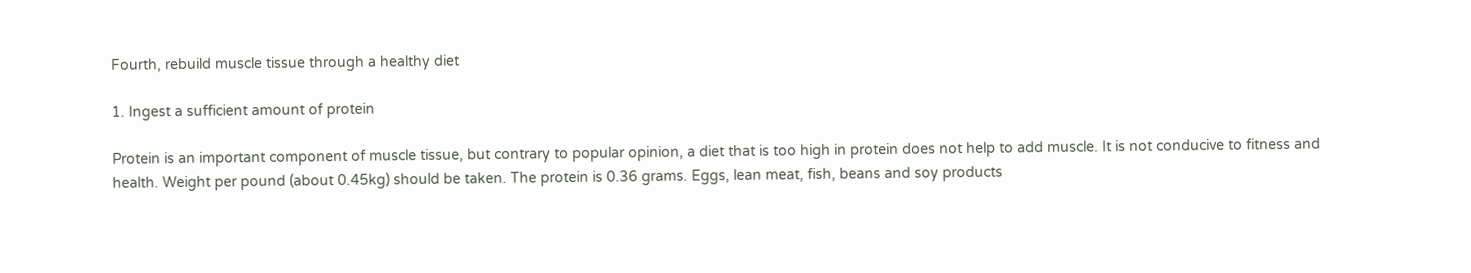Fourth, rebuild muscle tissue through a healthy diet

1. Ingest a sufficient amount of protein

Protein is an important component of muscle tissue, but contrary to popular opinion, a diet that is too high in protein does not help to add muscle. It is not conducive to fitness and health. Weight per pound (about 0.45kg) should be taken. The protein is 0.36 grams. Eggs, lean meat, fish, beans and soy products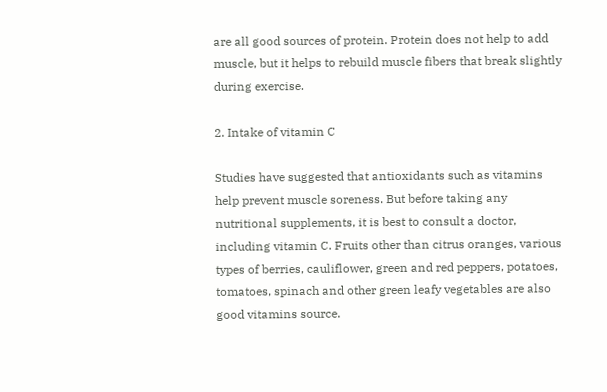are all good sources of protein. Protein does not help to add muscle, but it helps to rebuild muscle fibers that break slightly during exercise.

2. Intake of vitamin C

Studies have suggested that antioxidants such as vitamins help prevent muscle soreness. But before taking any nutritional supplements, it is best to consult a doctor, including vitamin C. Fruits other than citrus oranges, various types of berries, cauliflower, green and red peppers, potatoes, tomatoes, spinach and other green leafy vegetables are also good vitamins source.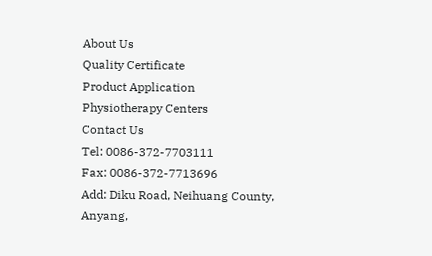About Us
Quality Certificate
Product Application
Physiotherapy Centers
Contact Us
Tel: 0086-372-7703111
Fax: 0086-372-7713696
Add: Diku Road, Neihuang County,
Anyang,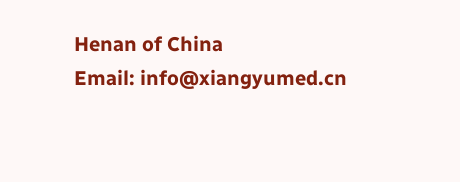Henan of China
Email: info@xiangyumed.cn